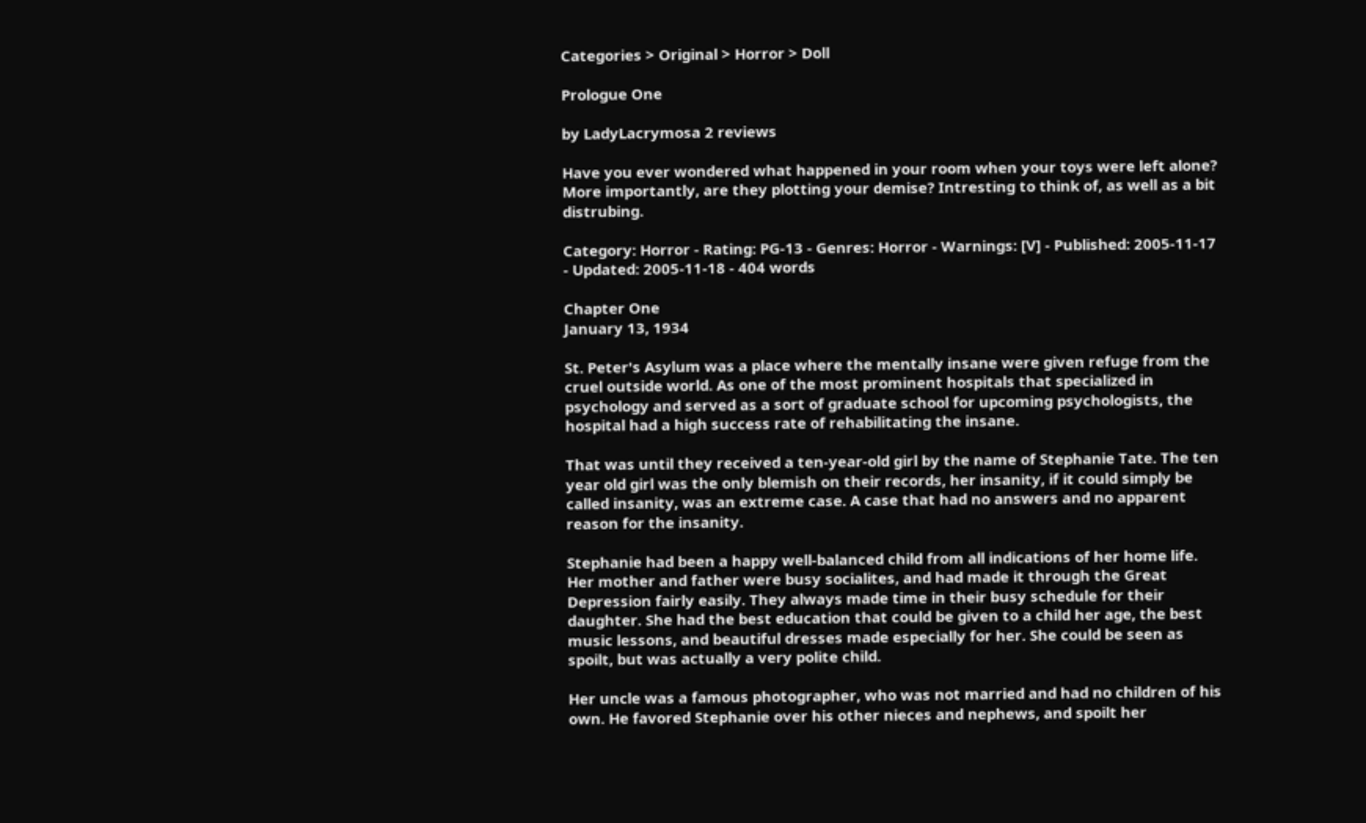Categories > Original > Horror > Doll

Prologue One

by LadyLacrymosa 2 reviews

Have you ever wondered what happened in your room when your toys were left alone? More importantly, are they plotting your demise? Intresting to think of, as well as a bit distrubing.

Category: Horror - Rating: PG-13 - Genres: Horror - Warnings: [V] - Published: 2005-11-17 - Updated: 2005-11-18 - 404 words

Chapter One
January 13, 1934

St. Peter's Asylum was a place where the mentally insane were given refuge from the cruel outside world. As one of the most prominent hospitals that specialized in psychology and served as a sort of graduate school for upcoming psychologists, the hospital had a high success rate of rehabilitating the insane.

That was until they received a ten-year-old girl by the name of Stephanie Tate. The ten year old girl was the only blemish on their records, her insanity, if it could simply be called insanity, was an extreme case. A case that had no answers and no apparent reason for the insanity.

Stephanie had been a happy well-balanced child from all indications of her home life. Her mother and father were busy socialites, and had made it through the Great Depression fairly easily. They always made time in their busy schedule for their daughter. She had the best education that could be given to a child her age, the best music lessons, and beautiful dresses made especially for her. She could be seen as spoilt, but was actually a very polite child.

Her uncle was a famous photographer, who was not married and had no children of his own. He favored Stephanie over his other nieces and nephews, and spoilt her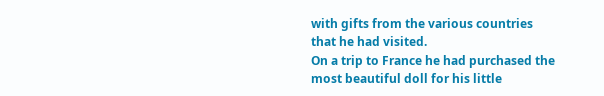with gifts from the various countries that he had visited.
On a trip to France he had purchased the most beautiful doll for his little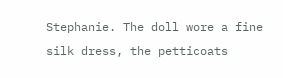Stephanie. The doll wore a fine silk dress, the petticoats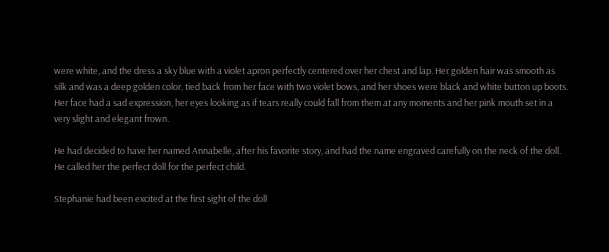were white, and the dress a sky blue with a violet apron perfectly centered over her chest and lap. Her golden hair was smooth as silk and was a deep golden color, tied back from her face with two violet bows, and her shoes were black and white button up boots. Her face had a sad expression, her eyes looking as if tears really could fall from them at any moments and her pink mouth set in a very slight and elegant frown.

He had decided to have her named Annabelle, after his favorite story, and had the name engraved carefully on the neck of the doll. He called her the perfect doll for the perfect child.

Stephanie had been excited at the first sight of the doll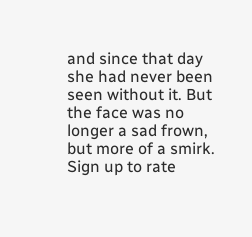and since that day she had never been seen without it. But the face was no longer a sad frown, but more of a smirk.
Sign up to rate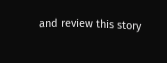and review this story